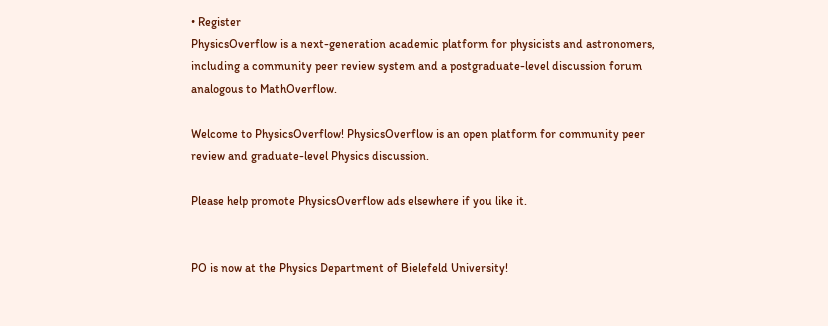• Register
PhysicsOverflow is a next-generation academic platform for physicists and astronomers, including a community peer review system and a postgraduate-level discussion forum analogous to MathOverflow.

Welcome to PhysicsOverflow! PhysicsOverflow is an open platform for community peer review and graduate-level Physics discussion.

Please help promote PhysicsOverflow ads elsewhere if you like it.


PO is now at the Physics Department of Bielefeld University!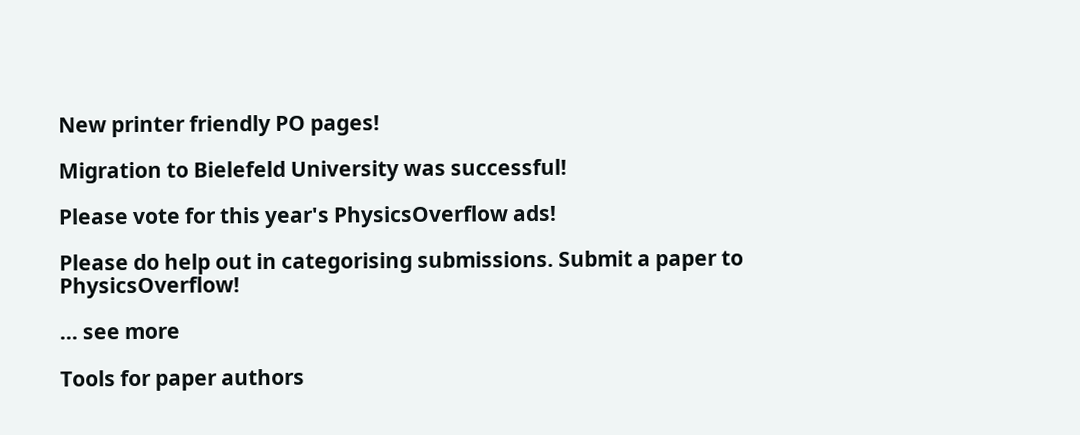New printer friendly PO pages!

Migration to Bielefeld University was successful!

Please vote for this year's PhysicsOverflow ads!

Please do help out in categorising submissions. Submit a paper to PhysicsOverflow!

... see more

Tools for paper authors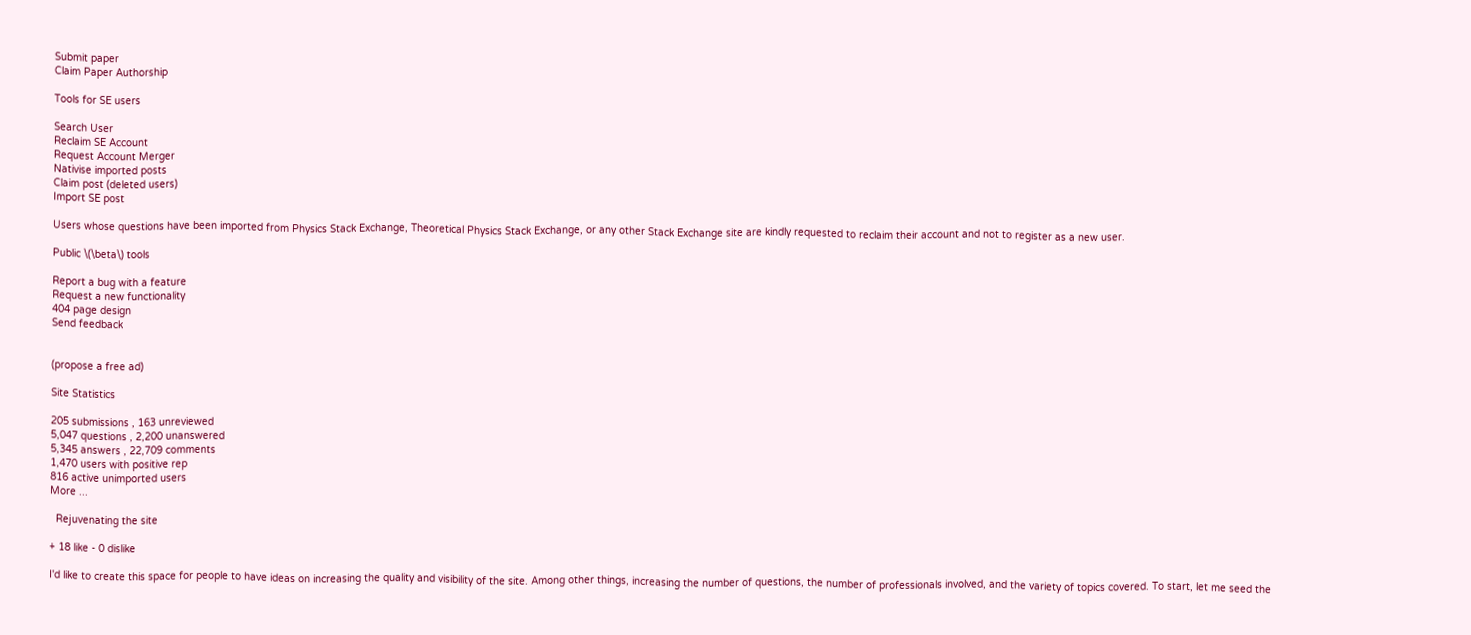Submit paper
Claim Paper Authorship

Tools for SE users

Search User
Reclaim SE Account
Request Account Merger
Nativise imported posts
Claim post (deleted users)
Import SE post

Users whose questions have been imported from Physics Stack Exchange, Theoretical Physics Stack Exchange, or any other Stack Exchange site are kindly requested to reclaim their account and not to register as a new user.

Public \(\beta\) tools

Report a bug with a feature
Request a new functionality
404 page design
Send feedback


(propose a free ad)

Site Statistics

205 submissions , 163 unreviewed
5,047 questions , 2,200 unanswered
5,345 answers , 22,709 comments
1,470 users with positive rep
816 active unimported users
More ...

  Rejuvenating the site

+ 18 like - 0 dislike

I'd like to create this space for people to have ideas on increasing the quality and visibility of the site. Among other things, increasing the number of questions, the number of professionals involved, and the variety of topics covered. To start, let me seed the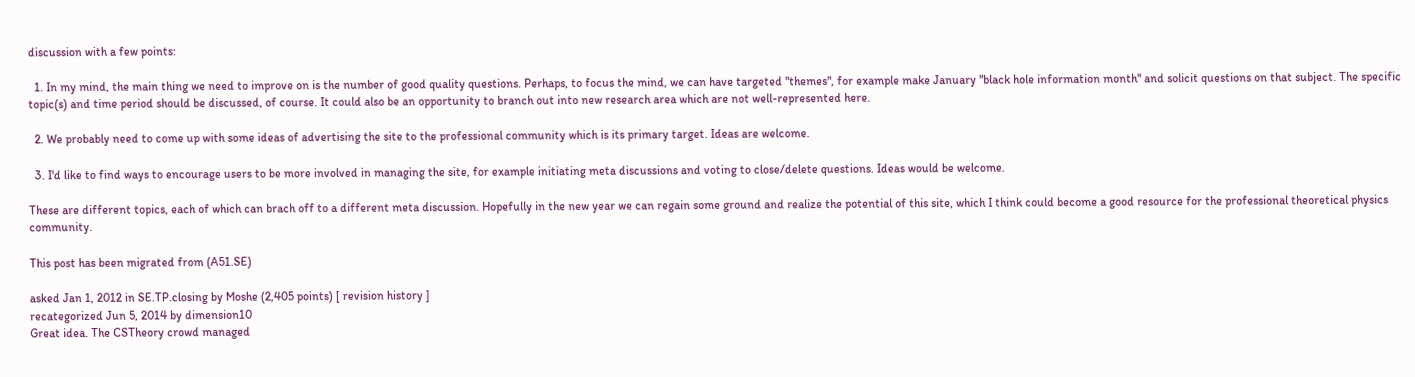discussion with a few points:

  1. In my mind, the main thing we need to improve on is the number of good quality questions. Perhaps, to focus the mind, we can have targeted "themes", for example make January "black hole information month" and solicit questions on that subject. The specific topic(s) and time period should be discussed, of course. It could also be an opportunity to branch out into new research area which are not well-represented here.

  2. We probably need to come up with some ideas of advertising the site to the professional community which is its primary target. Ideas are welcome.

  3. I'd like to find ways to encourage users to be more involved in managing the site, for example initiating meta discussions and voting to close/delete questions. Ideas would be welcome.

These are different topics, each of which can brach off to a different meta discussion. Hopefully in the new year we can regain some ground and realize the potential of this site, which I think could become a good resource for the professional theoretical physics community.

This post has been migrated from (A51.SE)

asked Jan 1, 2012 in SE.TP.closing by Moshe (2,405 points) [ revision history ]
recategorized Jun 5, 2014 by dimension10
Great idea. The CSTheory crowd managed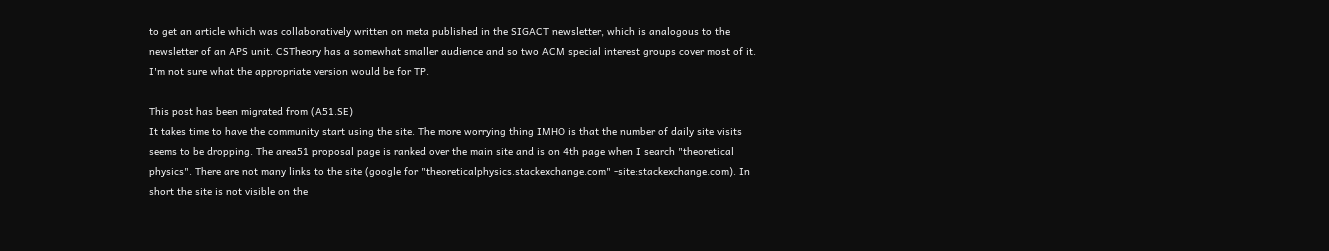to get an article which was collaboratively written on meta published in the SIGACT newsletter, which is analogous to the newsletter of an APS unit. CSTheory has a somewhat smaller audience and so two ACM special interest groups cover most of it. I'm not sure what the appropriate version would be for TP.

This post has been migrated from (A51.SE)
It takes time to have the community start using the site. The more worrying thing IMHO is that the number of daily site visits seems to be dropping. The area51 proposal page is ranked over the main site and is on 4th page when I search "theoretical physics". There are not many links to the site (google for "theoreticalphysics.stackexchange.com" -site:stackexchange.com). In short the site is not visible on the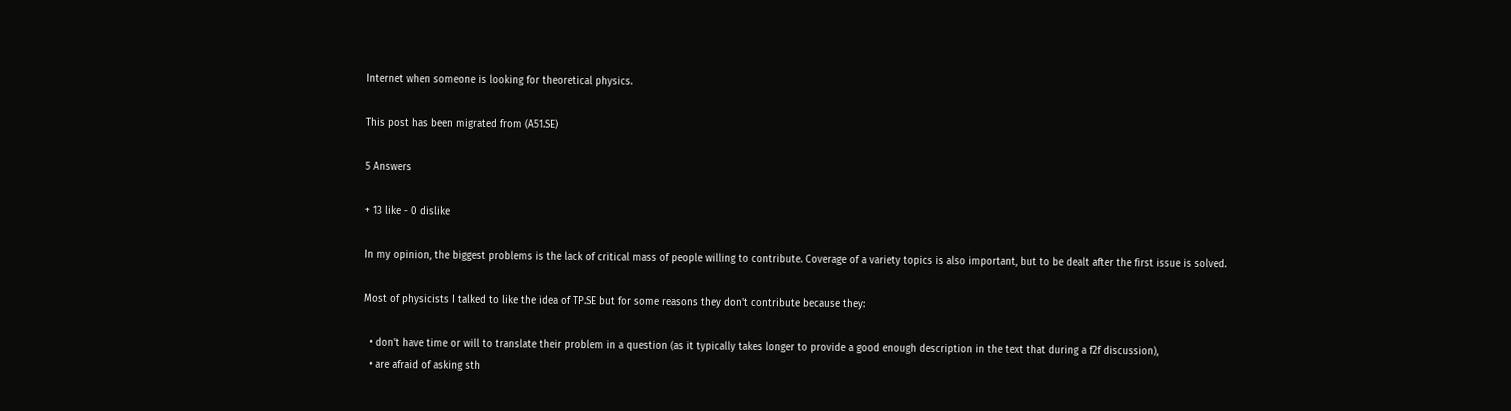Internet when someone is looking for theoretical physics.

This post has been migrated from (A51.SE)

5 Answers

+ 13 like - 0 dislike

In my opinion, the biggest problems is the lack of critical mass of people willing to contribute. Coverage of a variety topics is also important, but to be dealt after the first issue is solved.

Most of physicists I talked to like the idea of TP.SE but for some reasons they don't contribute because they:

  • don't have time or will to translate their problem in a question (as it typically takes longer to provide a good enough description in the text that during a f2f discussion),
  • are afraid of asking sth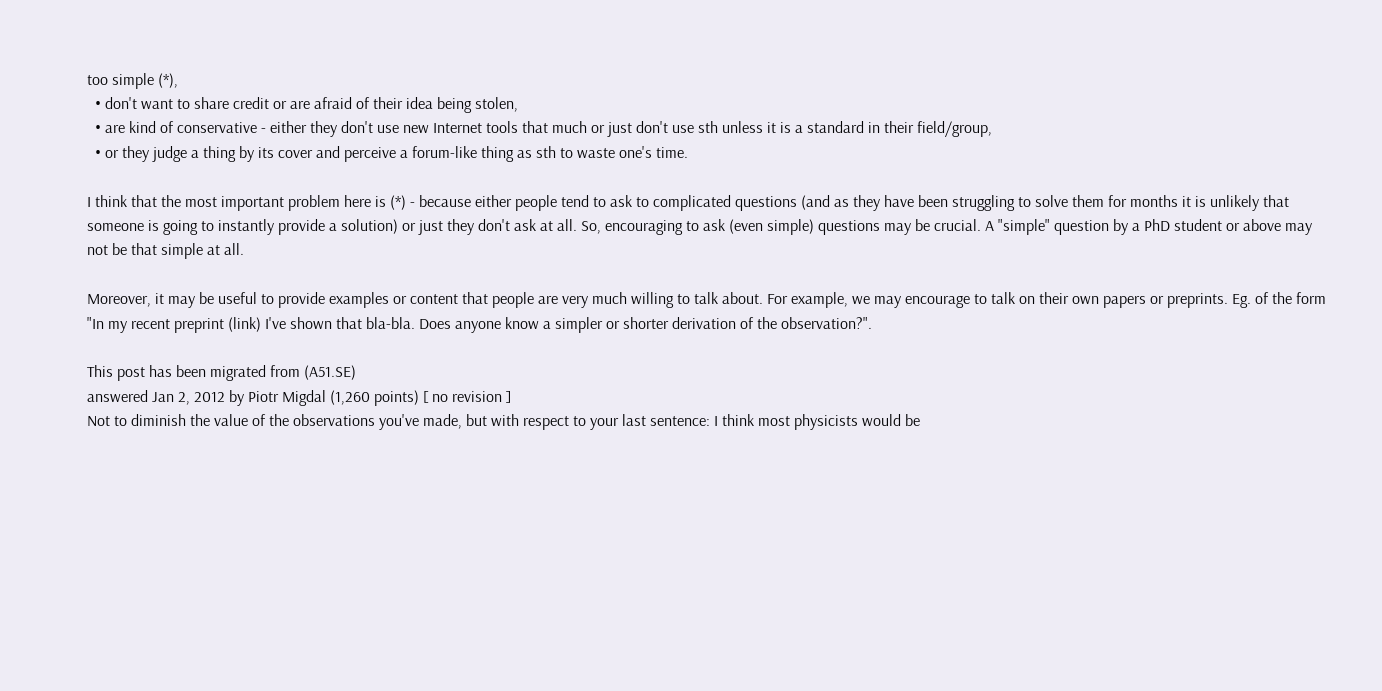too simple (*),
  • don't want to share credit or are afraid of their idea being stolen,
  • are kind of conservative - either they don't use new Internet tools that much or just don't use sth unless it is a standard in their field/group,
  • or they judge a thing by its cover and perceive a forum-like thing as sth to waste one's time.

I think that the most important problem here is (*) - because either people tend to ask to complicated questions (and as they have been struggling to solve them for months it is unlikely that someone is going to instantly provide a solution) or just they don't ask at all. So, encouraging to ask (even simple) questions may be crucial. A "simple" question by a PhD student or above may not be that simple at all.

Moreover, it may be useful to provide examples or content that people are very much willing to talk about. For example, we may encourage to talk on their own papers or preprints. Eg. of the form "In my recent preprint (link) I've shown that bla-bla. Does anyone know a simpler or shorter derivation of the observation?".

This post has been migrated from (A51.SE)
answered Jan 2, 2012 by Piotr Migdal (1,260 points) [ no revision ]
Not to diminish the value of the observations you've made, but with respect to your last sentence: I think most physicists would be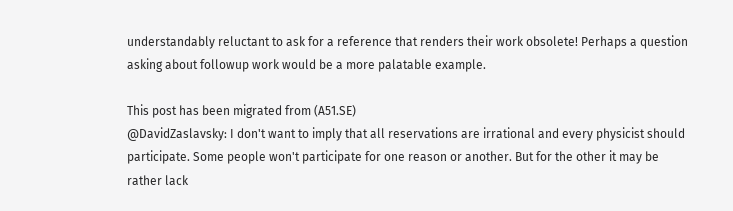understandably reluctant to ask for a reference that renders their work obsolete! Perhaps a question asking about followup work would be a more palatable example.

This post has been migrated from (A51.SE)
@DavidZaslavsky: I don't want to imply that all reservations are irrational and every physicist should participate. Some people won't participate for one reason or another. But for the other it may be rather lack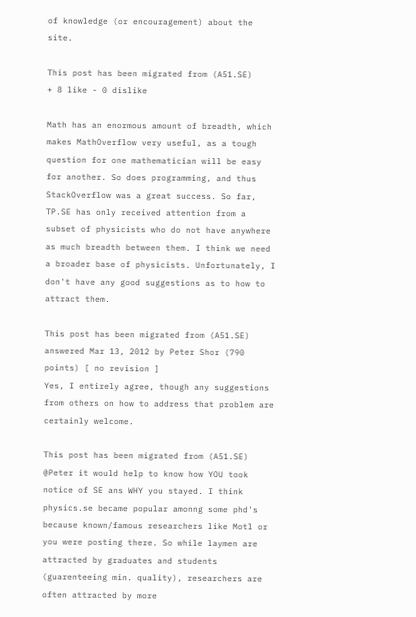of knowledge (or encouragement) about the site.

This post has been migrated from (A51.SE)
+ 8 like - 0 dislike

Math has an enormous amount of breadth, which makes MathOverflow very useful, as a tough question for one mathematician will be easy for another. So does programming, and thus StackOverflow was a great success. So far, TP.SE has only received attention from a subset of physicists who do not have anywhere as much breadth between them. I think we need a broader base of physicists. Unfortunately, I don't have any good suggestions as to how to attract them.

This post has been migrated from (A51.SE)
answered Mar 13, 2012 by Peter Shor (790 points) [ no revision ]
Yes, I entirely agree, though any suggestions from others on how to address that problem are certainly welcome.

This post has been migrated from (A51.SE)
@Peter it would help to know how YOU took notice of SE ans WHY you stayed. I think physics.se became popular amonng some phd's because known/famous researchers like Motl or you were posting there. So while laymen are attracted by graduates and students (guarenteeing min. quality), researchers are often attracted by more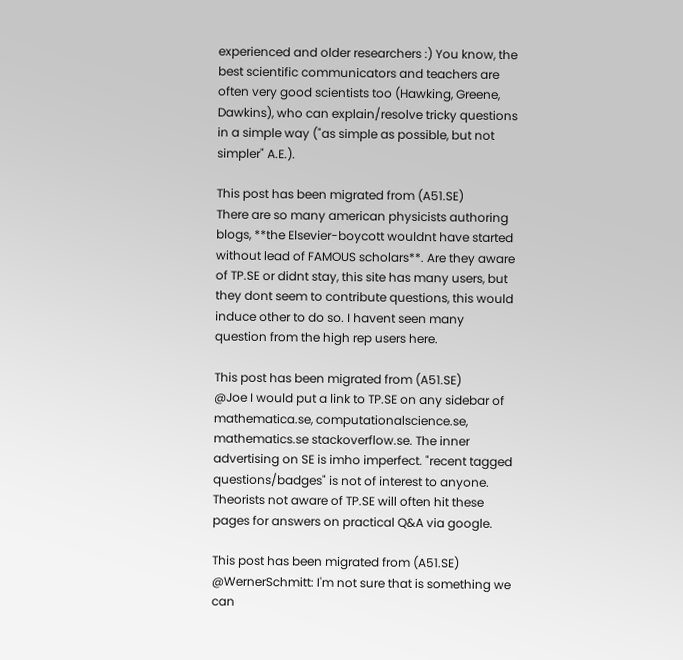experienced and older researchers :) You know, the best scientific communicators and teachers are often very good scientists too (Hawking, Greene, Dawkins), who can explain/resolve tricky questions in a simple way ("as simple as possible, but not simpler" A.E.).

This post has been migrated from (A51.SE)
There are so many american physicists authoring blogs, **the Elsevier-boycott wouldnt have started without lead of FAMOUS scholars**. Are they aware of TP.SE or didnt stay, this site has many users, but they dont seem to contribute questions, this would induce other to do so. I havent seen many question from the high rep users here.

This post has been migrated from (A51.SE)
@Joe I would put a link to TP.SE on any sidebar of mathematica.se, computationalscience.se, mathematics.se stackoverflow.se. The inner advertising on SE is imho imperfect. "recent tagged questions/badges" is not of interest to anyone. Theorists not aware of TP.SE will often hit these pages for answers on practical Q&A via google.

This post has been migrated from (A51.SE)
@WernerSchmitt: I'm not sure that is something we can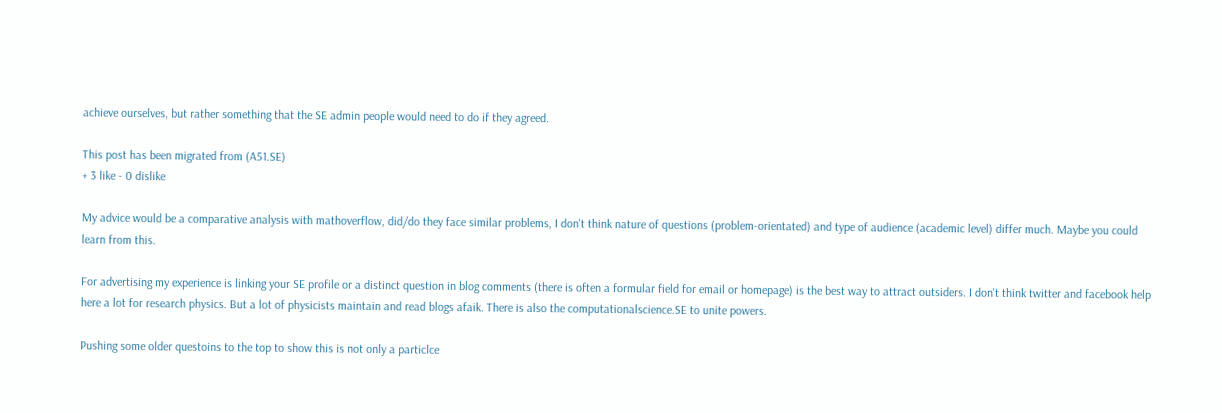achieve ourselves, but rather something that the SE admin people would need to do if they agreed.

This post has been migrated from (A51.SE)
+ 3 like - 0 dislike

My advice would be a comparative analysis with mathoverflow, did/do they face similar problems, I don't think nature of questions (problem-orientated) and type of audience (academic level) differ much. Maybe you could learn from this.

For advertising my experience is linking your SE profile or a distinct question in blog comments (there is often a formular field for email or homepage) is the best way to attract outsiders. I don't think twitter and facebook help here a lot for research physics. But a lot of physicists maintain and read blogs afaik. There is also the computationalscience.SE to unite powers.

Pushing some older questoins to the top to show this is not only a particlce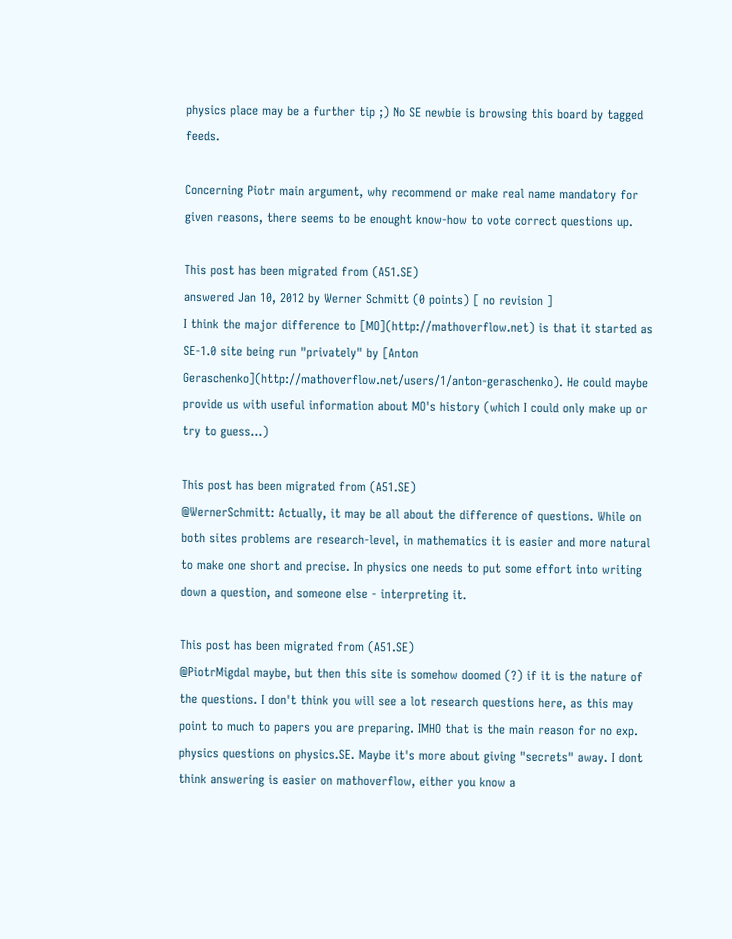physics place may be a further tip ;) No SE newbie is browsing this board by tagged feeds.

Concerning Piotr main argument, why recommend or make real name mandatory for given reasons, there seems to be enought know-how to vote correct questions up.

This post has been migrated from (A51.SE)
answered Jan 10, 2012 by Werner Schmitt (0 points) [ no revision ]
I think the major difference to [MO](http://mathoverflow.net) is that it started as SE-1.0 site being run "privately" by [Anton Geraschenko](http://mathoverflow.net/users/1/anton-geraschenko). He could maybe provide us with useful information about MO's history (which I could only make up or try to guess...)

This post has been migrated from (A51.SE)
@WernerSchmitt: Actually, it may be all about the difference of questions. While on both sites problems are research-level, in mathematics it is easier and more natural to make one short and precise. In physics one needs to put some effort into writing down a question, and someone else - interpreting it.

This post has been migrated from (A51.SE)
@PiotrMigdal maybe, but then this site is somehow doomed (?) if it is the nature of the questions. I don't think you will see a lot research questions here, as this may point to much to papers you are preparing. IMHO that is the main reason for no exp. physics questions on physics.SE. Maybe it's more about giving "secrets" away. I dont think answering is easier on mathoverflow, either you know a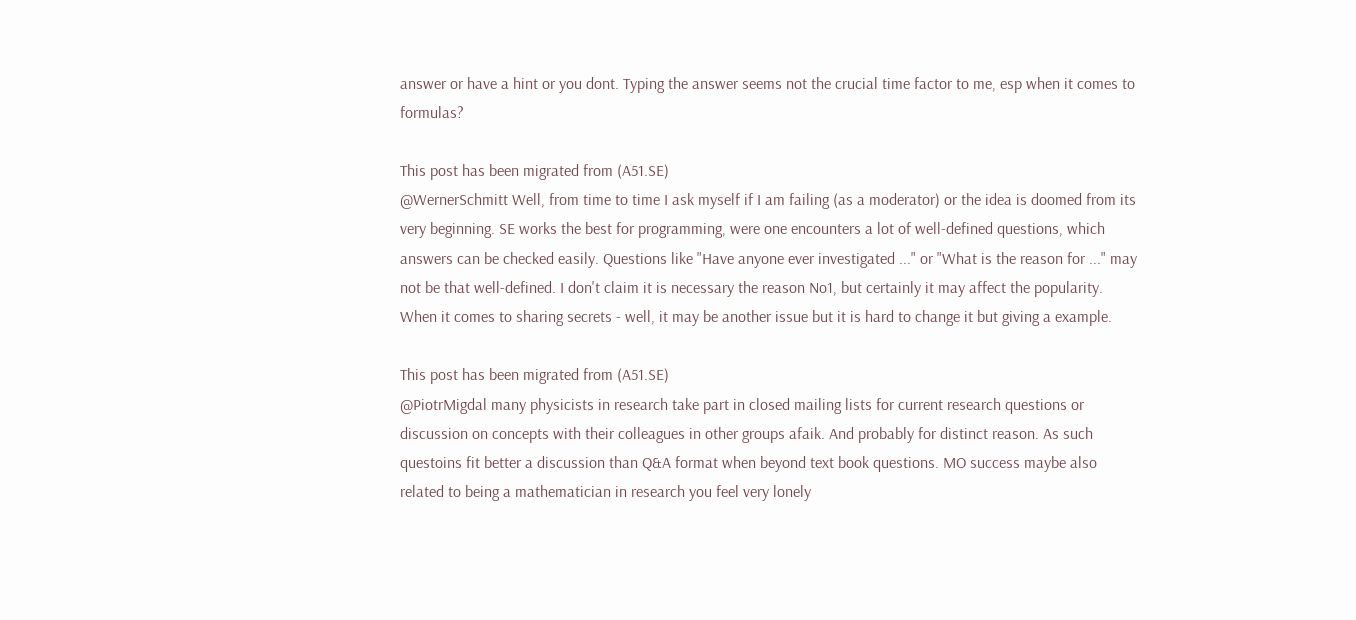answer or have a hint or you dont. Typing the answer seems not the crucial time factor to me, esp when it comes to formulas?

This post has been migrated from (A51.SE)
@WernerSchmitt Well, from time to time I ask myself if I am failing (as a moderator) or the idea is doomed from its very beginning. SE works the best for programming, were one encounters a lot of well-defined questions, which answers can be checked easily. Questions like "Have anyone ever investigated ..." or "What is the reason for ..." may not be that well-defined. I don't claim it is necessary the reason No1, but certainly it may affect the popularity. When it comes to sharing secrets - well, it may be another issue but it is hard to change it but giving a example.

This post has been migrated from (A51.SE)
@PiotrMigdal many physicists in research take part in closed mailing lists for current research questions or discussion on concepts with their colleagues in other groups afaik. And probably for distinct reason. As such questoins fit better a discussion than Q&A format when beyond text book questions. MO success maybe also related to being a mathematician in research you feel very lonely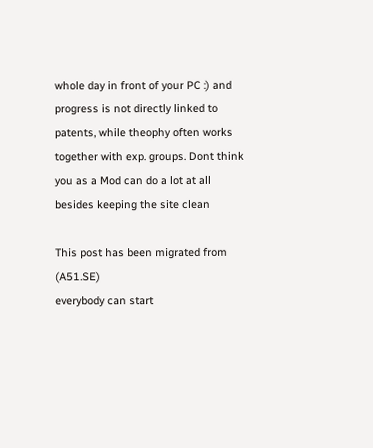whole day in front of your PC :) and progress is not directly linked to patents, while theophy often works together with exp. groups. Dont think you as a Mod can do a lot at all besides keeping the site clean

This post has been migrated from (A51.SE)
everybody can start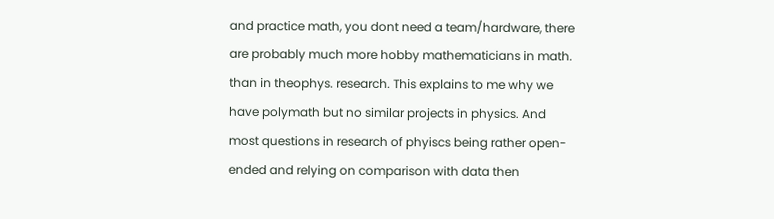and practice math, you dont need a team/hardware, there are probably much more hobby mathematicians in math. than in theophys. research. This explains to me why we have polymath but no similar projects in physics. And most questions in research of phyiscs being rather open-ended and relying on comparison with data then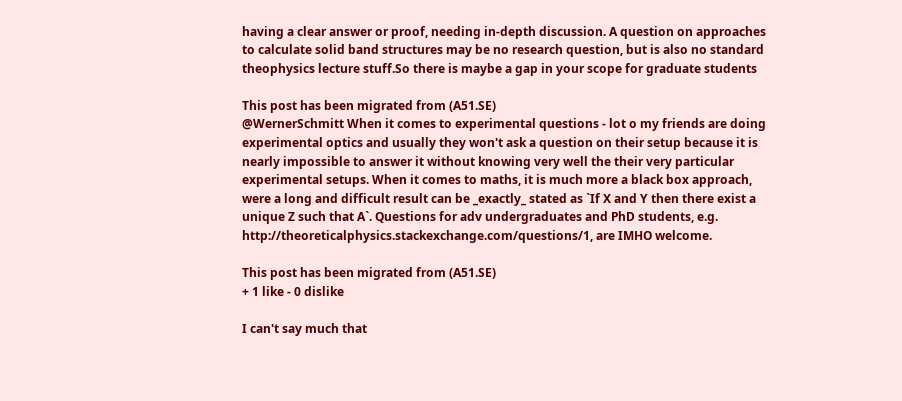having a clear answer or proof, needing in-depth discussion. A question on approaches to calculate solid band structures may be no research question, but is also no standard theophysics lecture stuff.So there is maybe a gap in your scope for graduate students

This post has been migrated from (A51.SE)
@WernerSchmitt When it comes to experimental questions - lot o my friends are doing experimental optics and usually they won't ask a question on their setup because it is nearly impossible to answer it without knowing very well the their very particular experimental setups. When it comes to maths, it is much more a black box approach, were a long and difficult result can be _exactly_ stated as `If X and Y then there exist a unique Z such that A`. Questions for adv undergraduates and PhD students, e.g. http://theoreticalphysics.stackexchange.com/questions/1, are IMHO welcome.

This post has been migrated from (A51.SE)
+ 1 like - 0 dislike

I can't say much that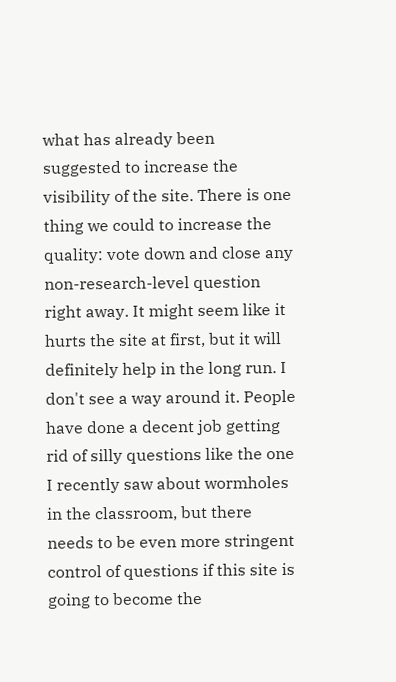what has already been suggested to increase the visibility of the site. There is one thing we could to increase the quality: vote down and close any non-research-level question right away. It might seem like it hurts the site at first, but it will definitely help in the long run. I don't see a way around it. People have done a decent job getting rid of silly questions like the one I recently saw about wormholes in the classroom, but there needs to be even more stringent control of questions if this site is going to become the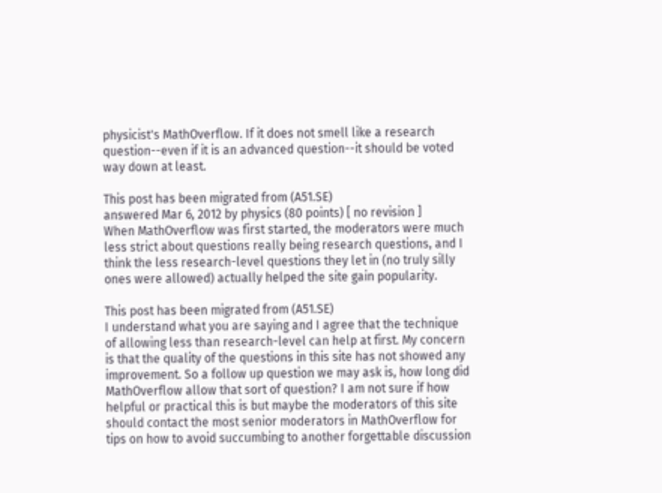physicist's MathOverflow. If it does not smell like a research question--even if it is an advanced question--it should be voted way down at least.

This post has been migrated from (A51.SE)
answered Mar 6, 2012 by physics (80 points) [ no revision ]
When MathOverflow was first started, the moderators were much less strict about questions really being research questions, and I think the less research-level questions they let in (no truly silly ones were allowed) actually helped the site gain popularity.

This post has been migrated from (A51.SE)
I understand what you are saying and I agree that the technique of allowing less than research-level can help at first. My concern is that the quality of the questions in this site has not showed any improvement. So a follow up question we may ask is, how long did MathOverflow allow that sort of question? I am not sure if how helpful or practical this is but maybe the moderators of this site should contact the most senior moderators in MathOverflow for tips on how to avoid succumbing to another forgettable discussion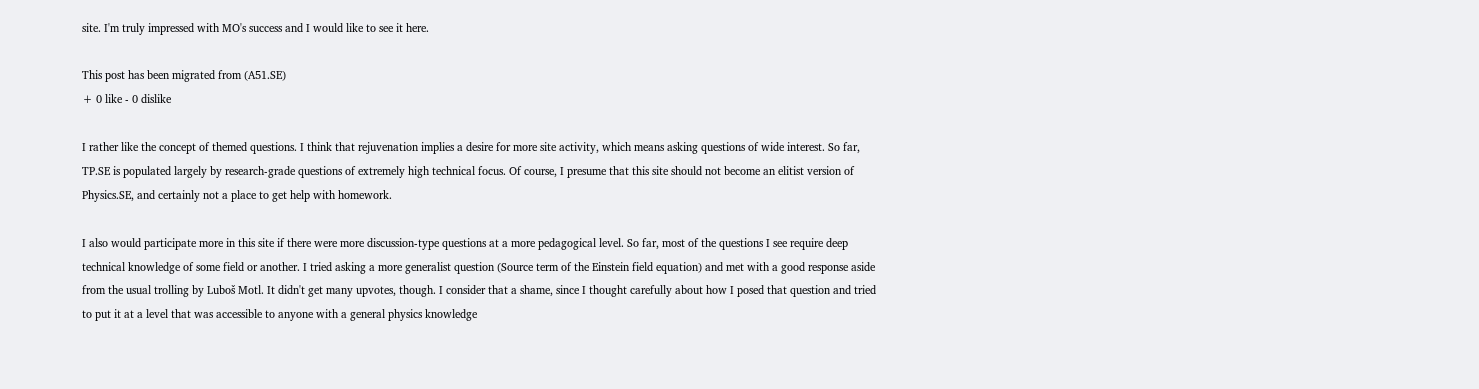site. I'm truly impressed with MO's success and I would like to see it here.

This post has been migrated from (A51.SE)
+ 0 like - 0 dislike

I rather like the concept of themed questions. I think that rejuvenation implies a desire for more site activity, which means asking questions of wide interest. So far, TP.SE is populated largely by research-grade questions of extremely high technical focus. Of course, I presume that this site should not become an elitist version of Physics.SE, and certainly not a place to get help with homework.

I also would participate more in this site if there were more discussion-type questions at a more pedagogical level. So far, most of the questions I see require deep technical knowledge of some field or another. I tried asking a more generalist question (Source term of the Einstein field equation) and met with a good response aside from the usual trolling by Luboš Motl. It didn't get many upvotes, though. I consider that a shame, since I thought carefully about how I posed that question and tried to put it at a level that was accessible to anyone with a general physics knowledge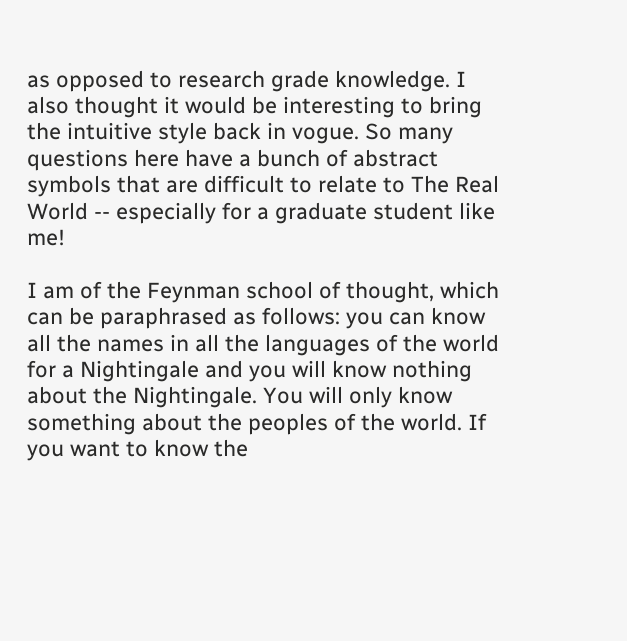as opposed to research grade knowledge. I also thought it would be interesting to bring the intuitive style back in vogue. So many questions here have a bunch of abstract symbols that are difficult to relate to The Real World -- especially for a graduate student like me!

I am of the Feynman school of thought, which can be paraphrased as follows: you can know all the names in all the languages of the world for a Nightingale and you will know nothing about the Nightingale. You will only know something about the peoples of the world. If you want to know the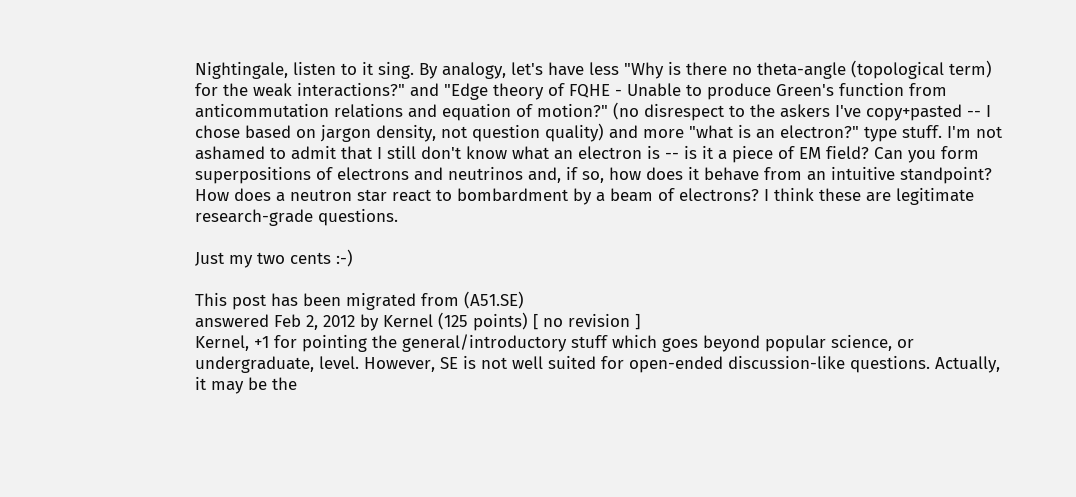Nightingale, listen to it sing. By analogy, let's have less "Why is there no theta-angle (topological term) for the weak interactions?" and "Edge theory of FQHE - Unable to produce Green's function from anticommutation relations and equation of motion?" (no disrespect to the askers I've copy+pasted -- I chose based on jargon density, not question quality) and more "what is an electron?" type stuff. I'm not ashamed to admit that I still don't know what an electron is -- is it a piece of EM field? Can you form superpositions of electrons and neutrinos and, if so, how does it behave from an intuitive standpoint? How does a neutron star react to bombardment by a beam of electrons? I think these are legitimate research-grade questions.

Just my two cents :-)

This post has been migrated from (A51.SE)
answered Feb 2, 2012 by Kernel (125 points) [ no revision ]
Kernel, +1 for pointing the general/introductory stuff which goes beyond popular science, or undergraduate, level. However, SE is not well suited for open-ended discussion-like questions. Actually, it may be the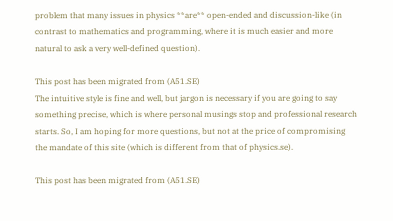problem that many issues in physics **are** open-ended and discussion-like (in contrast to mathematics and programming, where it is much easier and more natural to ask a very well-defined question).

This post has been migrated from (A51.SE)
The intuitive style is fine and well, but jargon is necessary if you are going to say something precise, which is where personal musings stop and professional research starts. So, I am hoping for more questions, but not at the price of compromising the mandate of this site (which is different from that of physics.se).

This post has been migrated from (A51.SE)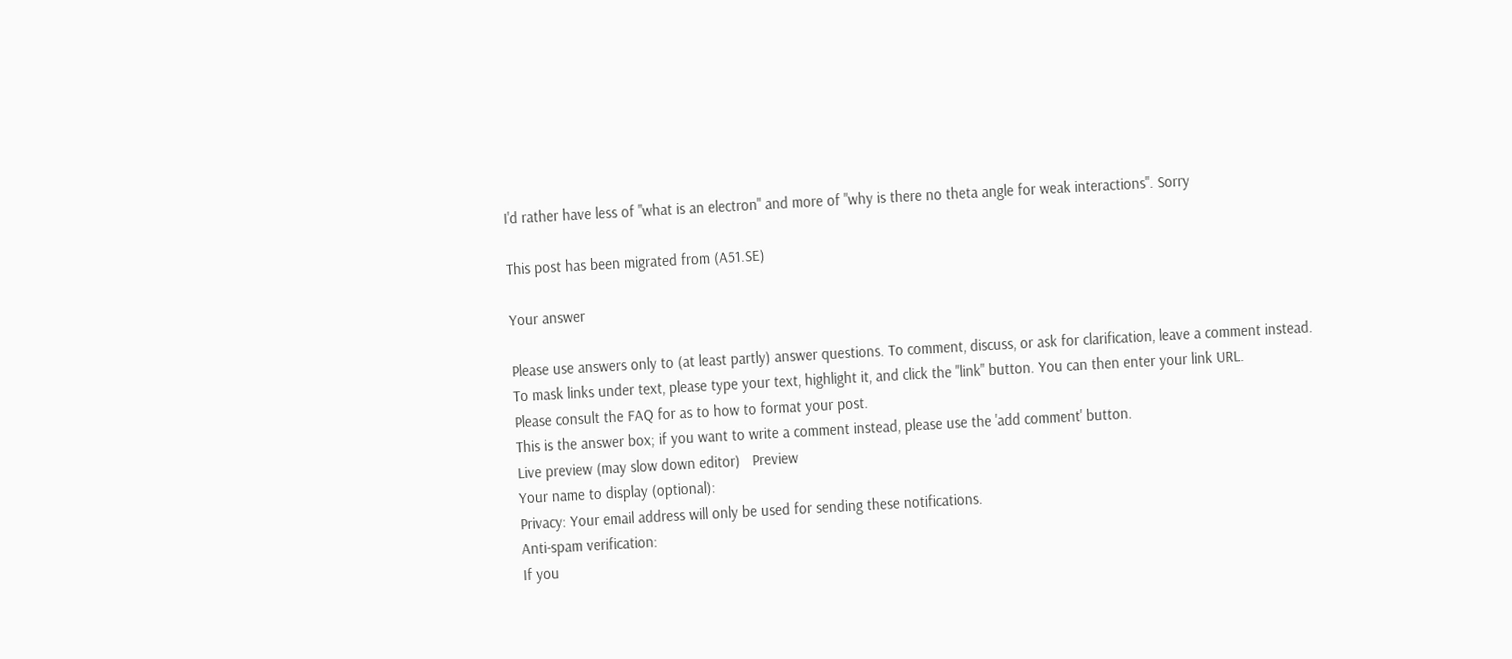I'd rather have less of "what is an electron" and more of "why is there no theta angle for weak interactions". Sorry

This post has been migrated from (A51.SE)

Your answer

Please use answers only to (at least partly) answer questions. To comment, discuss, or ask for clarification, leave a comment instead.
To mask links under text, please type your text, highlight it, and click the "link" button. You can then enter your link URL.
Please consult the FAQ for as to how to format your post.
This is the answer box; if you want to write a comment instead, please use the 'add comment' button.
Live preview (may slow down editor)   Preview
Your name to display (optional):
Privacy: Your email address will only be used for sending these notifications.
Anti-spam verification:
If you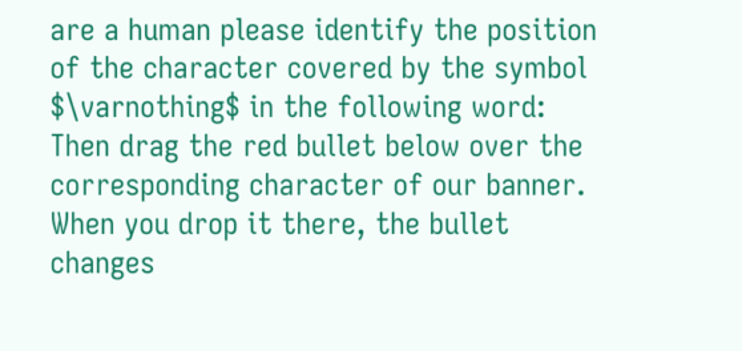are a human please identify the position of the character covered by the symbol $\varnothing$ in the following word:
Then drag the red bullet below over the corresponding character of our banner. When you drop it there, the bullet changes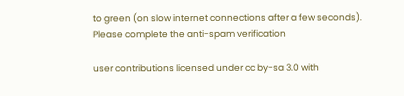to green (on slow internet connections after a few seconds).
Please complete the anti-spam verification

user contributions licensed under cc by-sa 3.0 with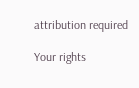attribution required

Your rights